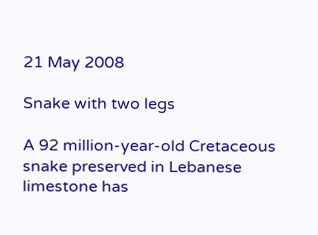21 May 2008

Snake with two legs

A 92 million-year-old Cretaceous snake preserved in Lebanese limestone has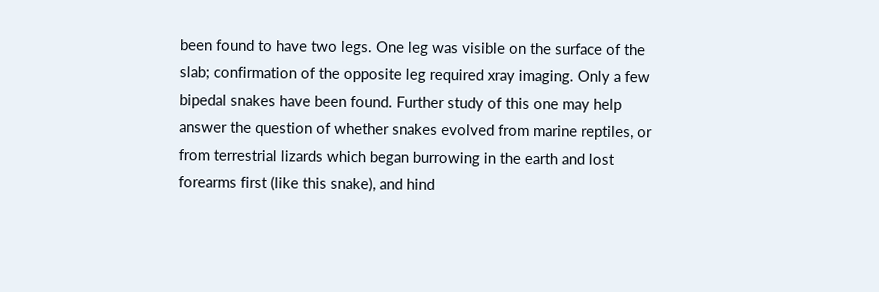been found to have two legs. One leg was visible on the surface of the slab; confirmation of the opposite leg required xray imaging. Only a few bipedal snakes have been found. Further study of this one may help answer the question of whether snakes evolved from marine reptiles, or from terrestrial lizards which began burrowing in the earth and lost forearms first (like this snake), and hind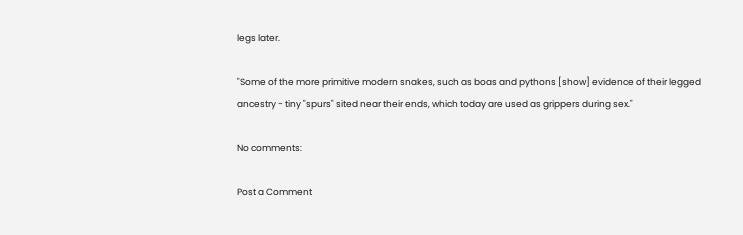legs later.

"Some of the more primitive modern snakes, such as boas and pythons [show] evidence of their legged ancestry - tiny "spurs" sited near their ends, which today are used as grippers during sex."

No comments:

Post a Comment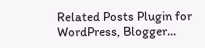Related Posts Plugin for WordPress, Blogger...